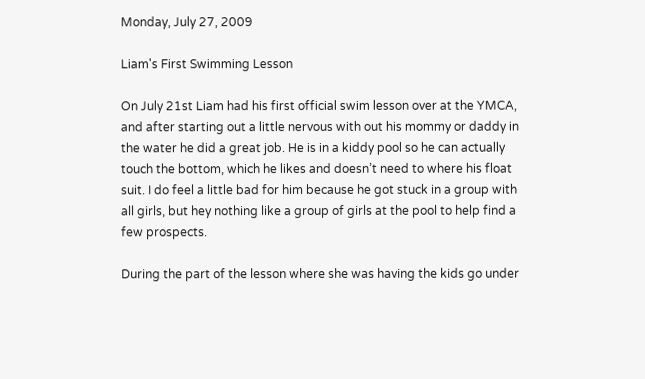Monday, July 27, 2009

Liam's First Swimming Lesson

On July 21st Liam had his first official swim lesson over at the YMCA, and after starting out a little nervous with out his mommy or daddy in the water he did a great job. He is in a kiddy pool so he can actually touch the bottom, which he likes and doesn’t need to where his float suit. I do feel a little bad for him because he got stuck in a group with all girls, but hey nothing like a group of girls at the pool to help find a few prospects.

During the part of the lesson where she was having the kids go under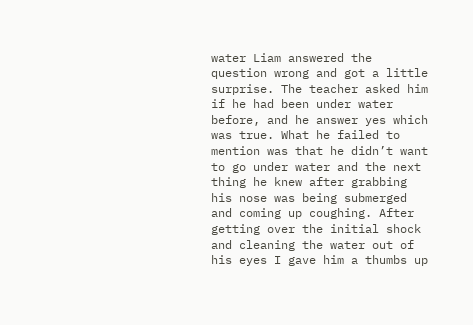water Liam answered the question wrong and got a little surprise. The teacher asked him if he had been under water before, and he answer yes which was true. What he failed to mention was that he didn’t want to go under water and the next thing he knew after grabbing his nose was being submerged and coming up coughing. After getting over the initial shock and cleaning the water out of his eyes I gave him a thumbs up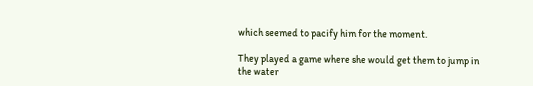which seemed to pacify him for the moment.

They played a game where she would get them to jump in the water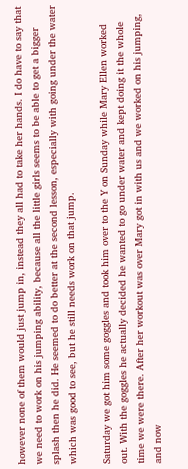however none of them would just jump in, instead they all had to take her hands. I do have to say that we need to work on his jumping ability, because all the little girls seems to be able to get a bigger splash then he did. He seemed to do better at the second lesson, especially with going under the water which was good to see, but he still needs work on that jump.

Saturday we got him some goggles and took him over to the Y on Sunday while Mary Ellen worked out. With the goggles he actually decided he wanted to go under water and kept doing it the whole time we were there. After her workout was over Mary got in with us and we worked on his jumping, and now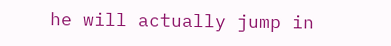he will actually jump in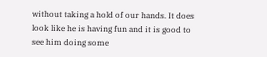without taking a hold of our hands. It does look like he is having fun and it is good to see him doing some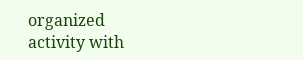organized activity with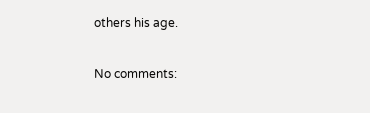others his age.

No comments: